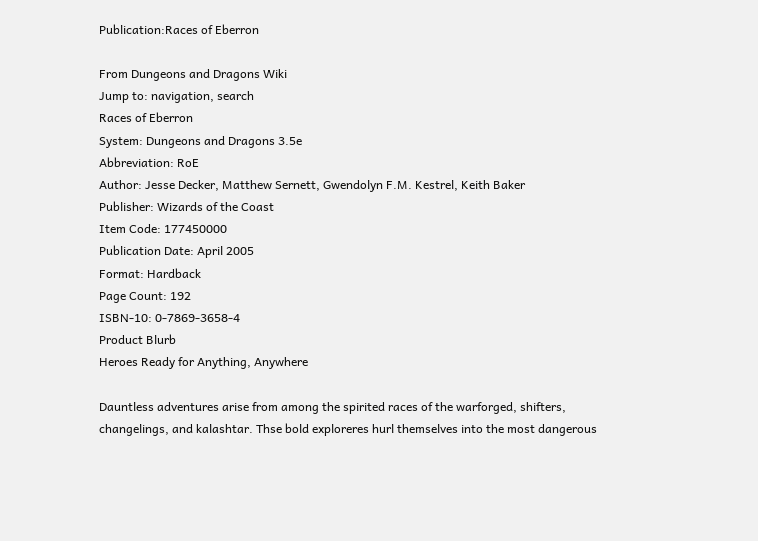Publication:Races of Eberron

From Dungeons and Dragons Wiki
Jump to: navigation, search
Races of Eberron
System: Dungeons and Dragons 3.5e
Abbreviation: RoE
Author: Jesse Decker, Matthew Sernett, Gwendolyn F.M. Kestrel, Keith Baker
Publisher: Wizards of the Coast
Item Code: 177450000
Publication Date: April 2005
Format: Hardback
Page Count: 192
ISBN-10: 0-7869-3658-4
Product Blurb
Heroes Ready for Anything, Anywhere

Dauntless adventures arise from among the spirited races of the warforged, shifters, changelings, and kalashtar. Thse bold exploreres hurl themselves into the most dangerous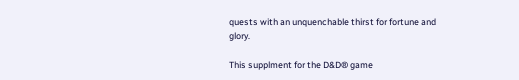quests with an unquenchable thirst for fortune and glory.

This supplment for the D&D® game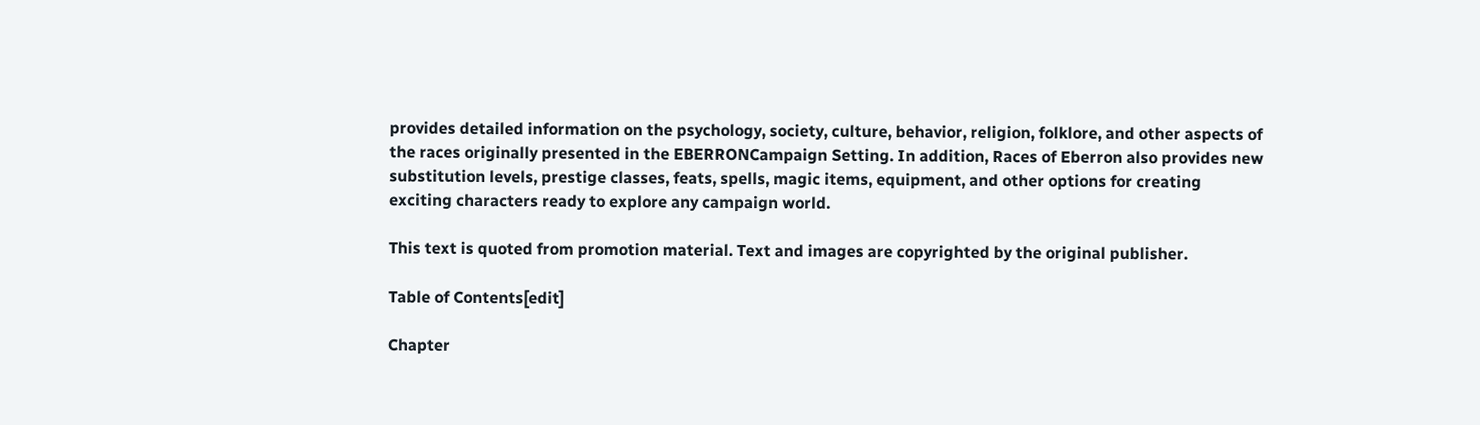provides detailed information on the psychology, society, culture, behavior, religion, folklore, and other aspects of the races originally presented in the EBERRONCampaign Setting. In addition, Races of Eberron also provides new substitution levels, prestige classes, feats, spells, magic items, equipment, and other options for creating exciting characters ready to explore any campaign world.

This text is quoted from promotion material. Text and images are copyrighted by the original publisher.

Table of Contents[edit]

Chapter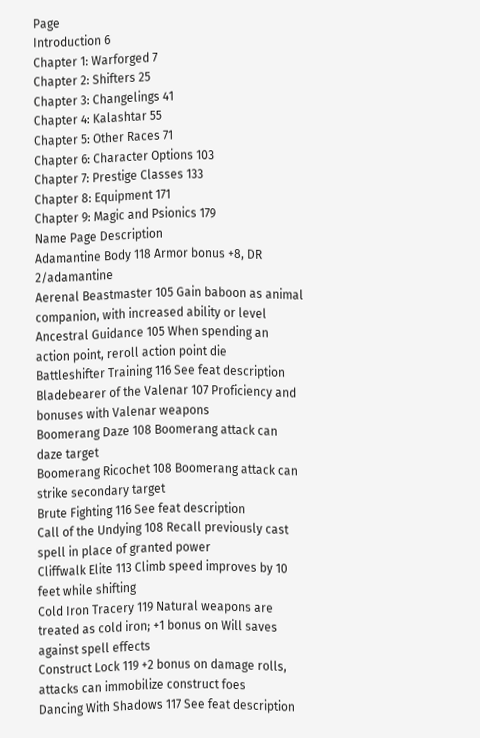Page
Introduction 6
Chapter 1: Warforged 7
Chapter 2: Shifters 25
Chapter 3: Changelings 41
Chapter 4: Kalashtar 55
Chapter 5: Other Races 71
Chapter 6: Character Options 103
Chapter 7: Prestige Classes 133
Chapter 8: Equipment 171
Chapter 9: Magic and Psionics 179
Name Page Description
Adamantine Body 118 Armor bonus +8, DR 2/adamantine
Aerenal Beastmaster 105 Gain baboon as animal companion, with increased ability or level
Ancestral Guidance 105 When spending an action point, reroll action point die
Battleshifter Training 116 See feat description
Bladebearer of the Valenar 107 Proficiency and bonuses with Valenar weapons
Boomerang Daze 108 Boomerang attack can daze target
Boomerang Ricochet 108 Boomerang attack can strike secondary target
Brute Fighting 116 See feat description
Call of the Undying 108 Recall previously cast spell in place of granted power
Cliffwalk Elite 113 Climb speed improves by 10 feet while shifting
Cold Iron Tracery 119 Natural weapons are treated as cold iron; +1 bonus on Will saves against spell effects
Construct Lock 119 +2 bonus on damage rolls, attacks can immobilize construct foes
Dancing With Shadows 117 See feat description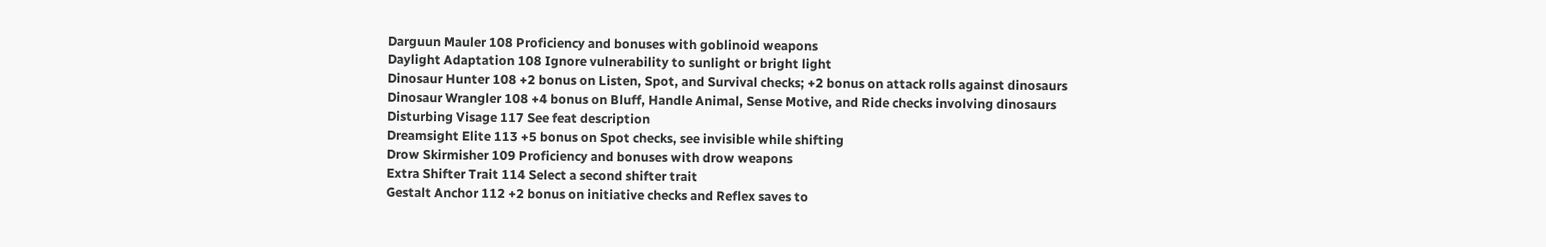Darguun Mauler 108 Proficiency and bonuses with goblinoid weapons
Daylight Adaptation 108 Ignore vulnerability to sunlight or bright light
Dinosaur Hunter 108 +2 bonus on Listen, Spot, and Survival checks; +2 bonus on attack rolls against dinosaurs
Dinosaur Wrangler 108 +4 bonus on Bluff, Handle Animal, Sense Motive, and Ride checks involving dinosaurs
Disturbing Visage 117 See feat description
Dreamsight Elite 113 +5 bonus on Spot checks, see invisible while shifting
Drow Skirmisher 109 Proficiency and bonuses with drow weapons
Extra Shifter Trait 114 Select a second shifter trait
Gestalt Anchor 112 +2 bonus on initiative checks and Reflex saves to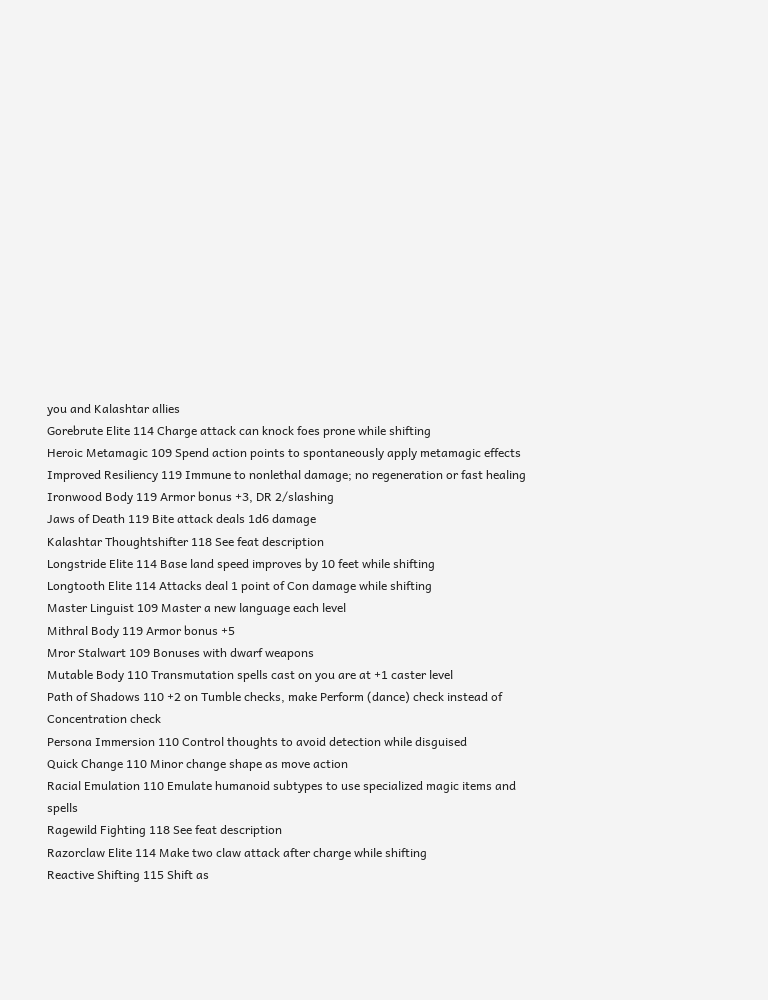you and Kalashtar allies
Gorebrute Elite 114 Charge attack can knock foes prone while shifting
Heroic Metamagic 109 Spend action points to spontaneously apply metamagic effects
Improved Resiliency 119 Immune to nonlethal damage; no regeneration or fast healing
Ironwood Body 119 Armor bonus +3, DR 2/slashing
Jaws of Death 119 Bite attack deals 1d6 damage
Kalashtar Thoughtshifter 118 See feat description
Longstride Elite 114 Base land speed improves by 10 feet while shifting
Longtooth Elite 114 Attacks deal 1 point of Con damage while shifting
Master Linguist 109 Master a new language each level
Mithral Body 119 Armor bonus +5
Mror Stalwart 109 Bonuses with dwarf weapons
Mutable Body 110 Transmutation spells cast on you are at +1 caster level
Path of Shadows 110 +2 on Tumble checks, make Perform (dance) check instead of Concentration check
Persona Immersion 110 Control thoughts to avoid detection while disguised
Quick Change 110 Minor change shape as move action
Racial Emulation 110 Emulate humanoid subtypes to use specialized magic items and spells
Ragewild Fighting 118 See feat description
Razorclaw Elite 114 Make two claw attack after charge while shifting
Reactive Shifting 115 Shift as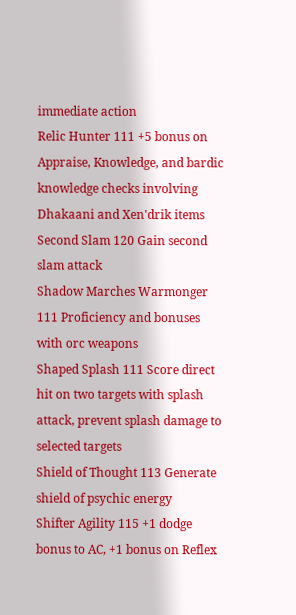immediate action
Relic Hunter 111 +5 bonus on Appraise, Knowledge, and bardic knowledge checks involving Dhakaani and Xen'drik items
Second Slam 120 Gain second slam attack
Shadow Marches Warmonger 111 Proficiency and bonuses with orc weapons
Shaped Splash 111 Score direct hit on two targets with splash attack, prevent splash damage to selected targets
Shield of Thought 113 Generate shield of psychic energy
Shifter Agility 115 +1 dodge bonus to AC, +1 bonus on Reflex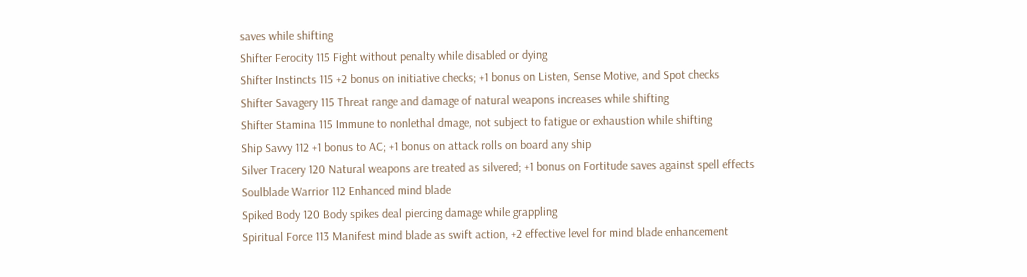saves while shifting
Shifter Ferocity 115 Fight without penalty while disabled or dying
Shifter Instincts 115 +2 bonus on initiative checks; +1 bonus on Listen, Sense Motive, and Spot checks
Shifter Savagery 115 Threat range and damage of natural weapons increases while shifting
Shifter Stamina 115 Immune to nonlethal dmage, not subject to fatigue or exhaustion while shifting
Ship Savvy 112 +1 bonus to AC; +1 bonus on attack rolls on board any ship
Silver Tracery 120 Natural weapons are treated as silvered; +1 bonus on Fortitude saves against spell effects
Soulblade Warrior 112 Enhanced mind blade
Spiked Body 120 Body spikes deal piercing damage while grappling
Spiritual Force 113 Manifest mind blade as swift action, +2 effective level for mind blade enhancement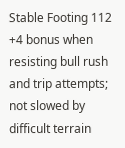Stable Footing 112 +4 bonus when resisting bull rush and trip attempts; not slowed by difficult terrain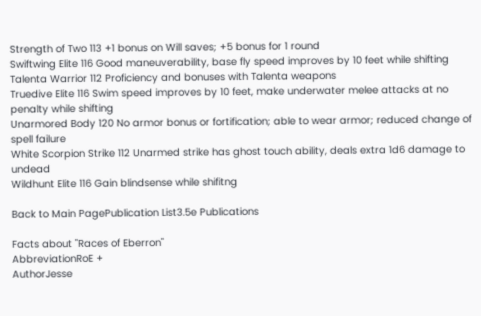Strength of Two 113 +1 bonus on Will saves; +5 bonus for 1 round
Swiftwing Elite 116 Good maneuverability, base fly speed improves by 10 feet while shifting
Talenta Warrior 112 Proficiency and bonuses with Talenta weapons
Truedive Elite 116 Swim speed improves by 10 feet, make underwater melee attacks at no penalty while shifting
Unarmored Body 120 No armor bonus or fortification; able to wear armor; reduced change of spell failure
White Scorpion Strike 112 Unarmed strike has ghost touch ability, deals extra 1d6 damage to undead
Wildhunt Elite 116 Gain blindsense while shifitng

Back to Main PagePublication List3.5e Publications

Facts about "Races of Eberron"
AbbreviationRoE +
AuthorJesse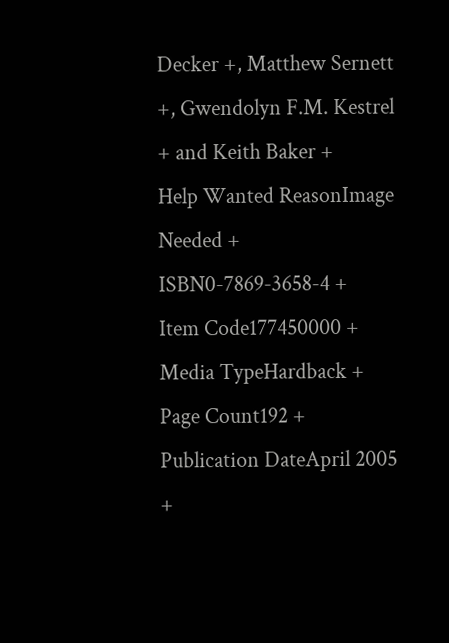Decker +, Matthew Sernett +, Gwendolyn F.M. Kestrel + and Keith Baker +
Help Wanted ReasonImage Needed +
ISBN0-7869-3658-4 +
Item Code177450000 +
Media TypeHardback +
Page Count192 +
Publication DateApril 2005 +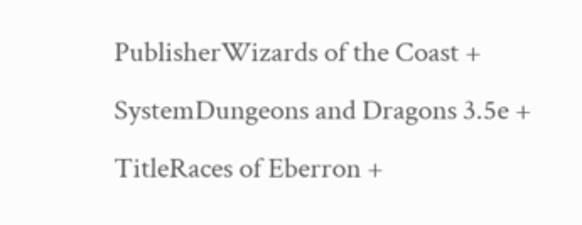PublisherWizards of the Coast +
SystemDungeons and Dragons 3.5e +
TitleRaces of Eberron +